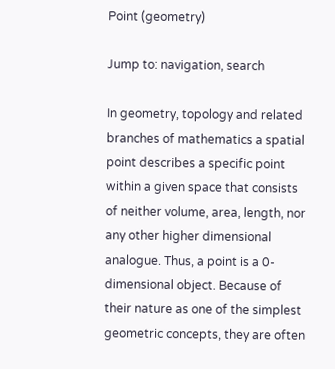Point (geometry)

Jump to: navigation, search

In geometry, topology and related branches of mathematics a spatial point describes a specific point within a given space that consists of neither volume, area, length, nor any other higher dimensional analogue. Thus, a point is a 0-dimensional object. Because of their nature as one of the simplest geometric concepts, they are often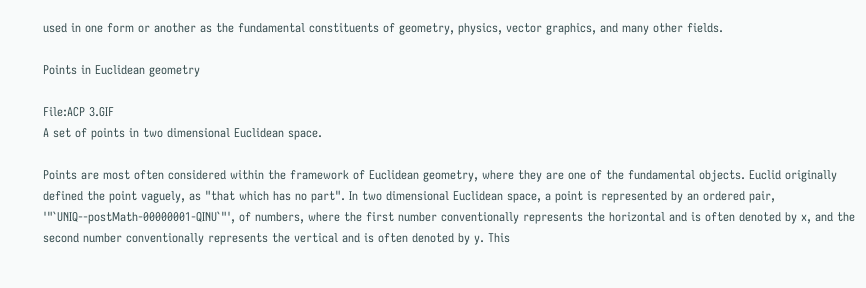used in one form or another as the fundamental constituents of geometry, physics, vector graphics, and many other fields.

Points in Euclidean geometry

File:ACP 3.GIF
A set of points in two dimensional Euclidean space.

Points are most often considered within the framework of Euclidean geometry, where they are one of the fundamental objects. Euclid originally defined the point vaguely, as "that which has no part". In two dimensional Euclidean space, a point is represented by an ordered pair, '"`UNIQ--postMath-00000001-QINU`"', of numbers, where the first number conventionally represents the horizontal and is often denoted by x, and the second number conventionally represents the vertical and is often denoted by y. This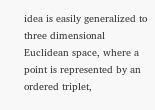idea is easily generalized to three dimensional Euclidean space, where a point is represented by an ordered triplet,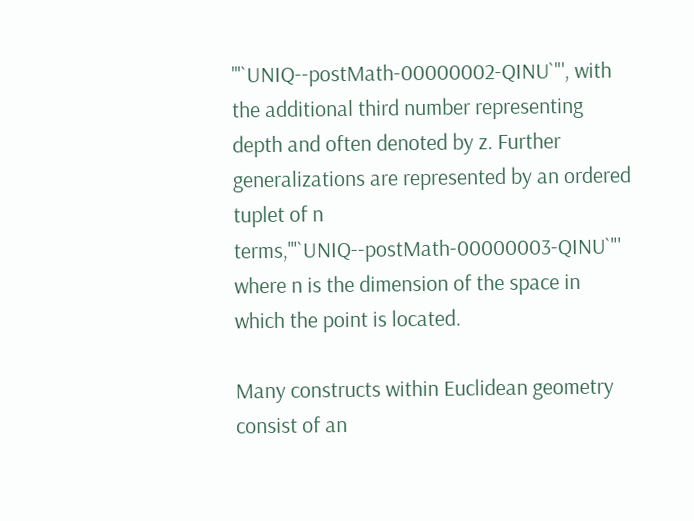'"`UNIQ--postMath-00000002-QINU`"', with the additional third number representing depth and often denoted by z. Further generalizations are represented by an ordered tuplet of n terms,'"`UNIQ--postMath-00000003-QINU`"' where n is the dimension of the space in which the point is located.

Many constructs within Euclidean geometry consist of an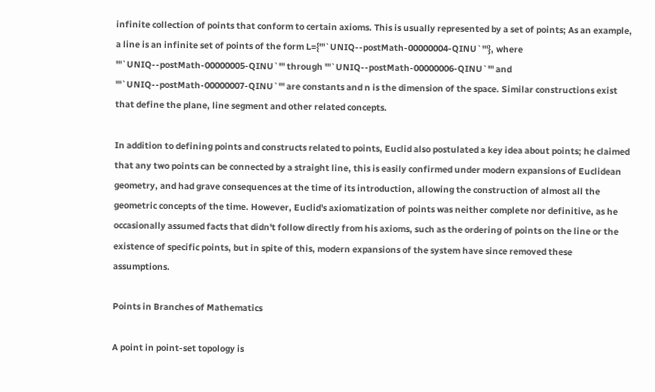infinite collection of points that conform to certain axioms. This is usually represented by a set of points; As an example, a line is an infinite set of points of the form L={'"`UNIQ--postMath-00000004-QINU`"'}, where '"`UNIQ--postMath-00000005-QINU`"' through '"`UNIQ--postMath-00000006-QINU`"' and '"`UNIQ--postMath-00000007-QINU`"' are constants and n is the dimension of the space. Similar constructions exist that define the plane, line segment and other related concepts.

In addition to defining points and constructs related to points, Euclid also postulated a key idea about points; he claimed that any two points can be connected by a straight line, this is easily confirmed under modern expansions of Euclidean geometry, and had grave consequences at the time of its introduction, allowing the construction of almost all the geometric concepts of the time. However, Euclid's axiomatization of points was neither complete nor definitive, as he occasionally assumed facts that didn't follow directly from his axioms, such as the ordering of points on the line or the existence of specific points, but in spite of this, modern expansions of the system have since removed these assumptions.

Points in Branches of Mathematics

A point in point-set topology is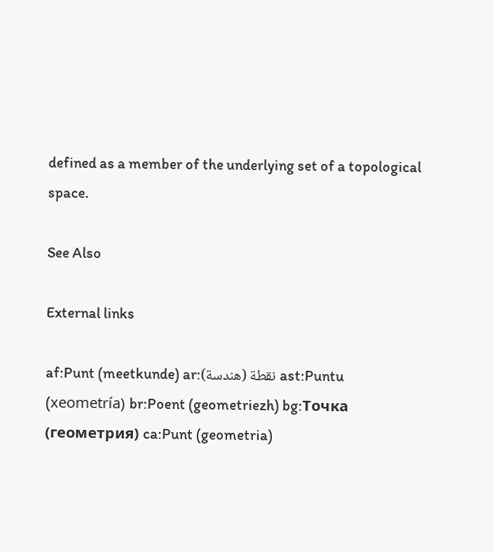defined as a member of the underlying set of a topological space.

See Also

External links

af:Punt (meetkunde) ar:نقطة (هندسة) ast:Puntu (xeometría) br:Poent (geometriezh) bg:Точка (геометрия) ca:Punt (geometria)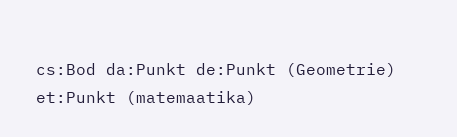cs:Bod da:Punkt de:Punkt (Geometrie) et:Punkt (matemaatika)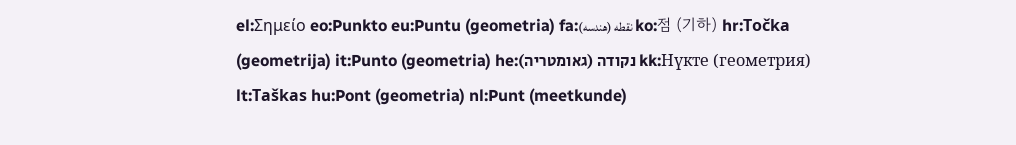el:Σημείο eo:Punkto eu:Puntu (geometria) fa:نقطه (هندسه) ko:점 (기하) hr:Točka (geometrija) it:Punto (geometria) he:נקודה (גאומטריה) kk:Нүкте (геометрия) lt:Taškas hu:Pont (geometria) nl:Punt (meetkunde)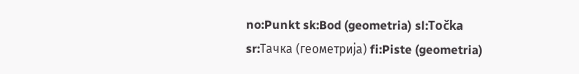no:Punkt sk:Bod (geometria) sl:Točka sr:Тачка (геометрија) fi:Piste (geometria)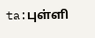ta:புள்ளி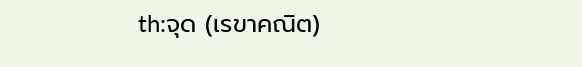th:จุด (เรขาคณิต)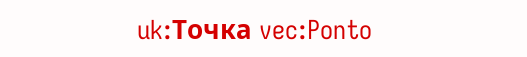uk:Точка vec:Ponto